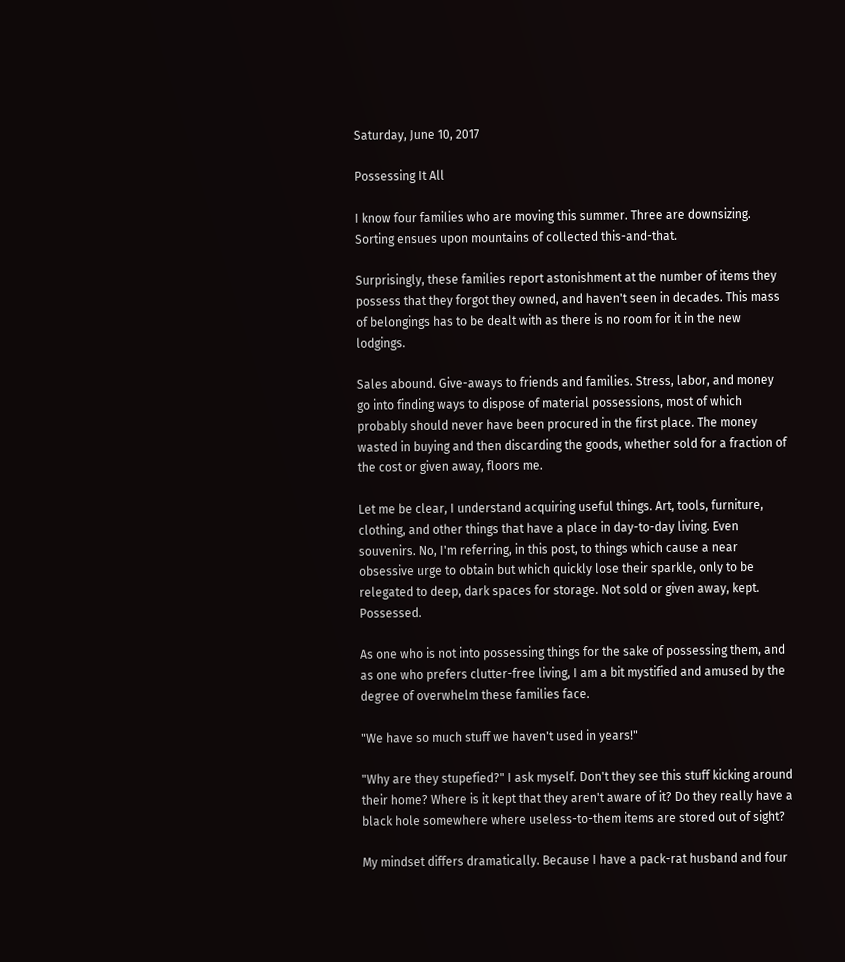Saturday, June 10, 2017

Possessing It All

I know four families who are moving this summer. Three are downsizing. Sorting ensues upon mountains of collected this-and-that.

Surprisingly, these families report astonishment at the number of items they possess that they forgot they owned, and haven't seen in decades. This mass of belongings has to be dealt with as there is no room for it in the new lodgings.

Sales abound. Give-aways to friends and families. Stress, labor, and money go into finding ways to dispose of material possessions, most of which probably should never have been procured in the first place. The money wasted in buying and then discarding the goods, whether sold for a fraction of the cost or given away, floors me.

Let me be clear, I understand acquiring useful things. Art, tools, furniture, clothing, and other things that have a place in day-to-day living. Even souvenirs. No, I'm referring, in this post, to things which cause a near obsessive urge to obtain but which quickly lose their sparkle, only to be relegated to deep, dark spaces for storage. Not sold or given away, kept. Possessed.

As one who is not into possessing things for the sake of possessing them, and as one who prefers clutter-free living, I am a bit mystified and amused by the degree of overwhelm these families face.

"We have so much stuff we haven't used in years!"

"Why are they stupefied?" I ask myself. Don't they see this stuff kicking around their home? Where is it kept that they aren't aware of it? Do they really have a black hole somewhere where useless-to-them items are stored out of sight?

My mindset differs dramatically. Because I have a pack-rat husband and four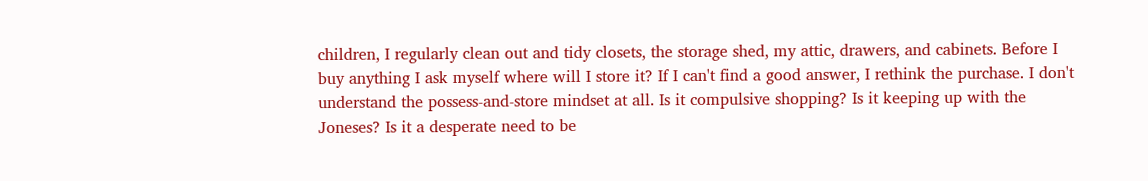children, I regularly clean out and tidy closets, the storage shed, my attic, drawers, and cabinets. Before I buy anything I ask myself where will I store it? If I can't find a good answer, I rethink the purchase. I don't understand the possess-and-store mindset at all. Is it compulsive shopping? Is it keeping up with the Joneses? Is it a desperate need to be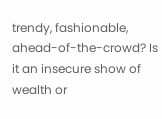trendy, fashionable, ahead-of-the-crowd? Is it an insecure show of wealth or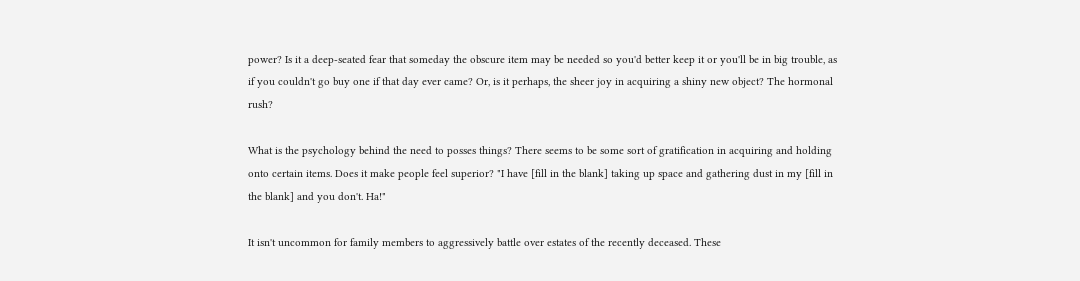power? Is it a deep-seated fear that someday the obscure item may be needed so you'd better keep it or you'll be in big trouble, as if you couldn't go buy one if that day ever came? Or, is it perhaps, the sheer joy in acquiring a shiny new object? The hormonal rush?

What is the psychology behind the need to posses things? There seems to be some sort of gratification in acquiring and holding onto certain items. Does it make people feel superior? "I have [fill in the blank] taking up space and gathering dust in my [fill in the blank] and you don't. Ha!"

It isn't uncommon for family members to aggressively battle over estates of the recently deceased. These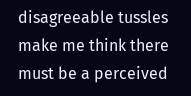disagreeable tussles make me think there must be a perceived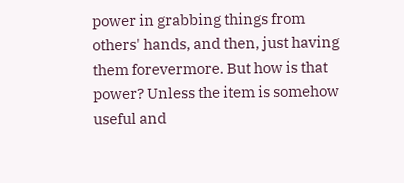power in grabbing things from others' hands, and then, just having them forevermore. But how is that power? Unless the item is somehow useful and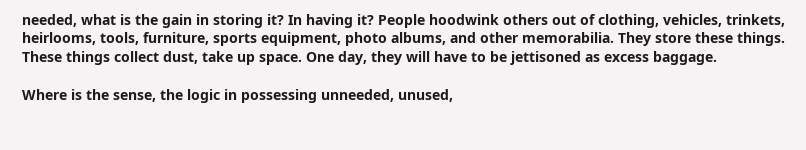needed, what is the gain in storing it? In having it? People hoodwink others out of clothing, vehicles, trinkets, heirlooms, tools, furniture, sports equipment, photo albums, and other memorabilia. They store these things. These things collect dust, take up space. One day, they will have to be jettisoned as excess baggage.

Where is the sense, the logic in possessing unneeded, unused,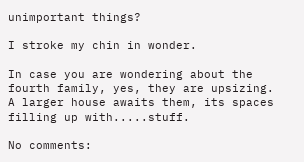unimportant things?

I stroke my chin in wonder.

In case you are wondering about the fourth family, yes, they are upsizing.  A larger house awaits them, its spaces filling up with.....stuff.

No comments: